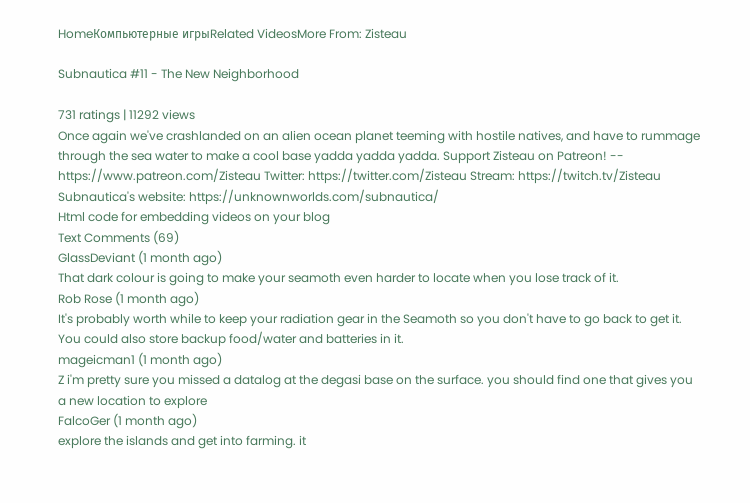HomeКомпьютерные игрыRelated VideosMore From: Zisteau

Subnautica #11 - The New Neighborhood

731 ratings | 11292 views
Once again we've crashlanded on an alien ocean planet teeming with hostile natives, and have to rummage through the sea water to make a cool base yadda yadda yadda. Support Zisteau on Patreon! -- https://www.patreon.com/Zisteau Twitter: https://twitter.com/Zisteau Stream: https://twitch.tv/Zisteau Subnautica's website: https://unknownworlds.com/subnautica/
Html code for embedding videos on your blog
Text Comments (69)
GlassDeviant (1 month ago)
That dark colour is going to make your seamoth even harder to locate when you lose track of it.
Rob Rose (1 month ago)
It's probably worth while to keep your radiation gear in the Seamoth so you don't have to go back to get it. You could also store backup food/water and batteries in it.
mageicman1 (1 month ago)
Z i'm pretty sure you missed a datalog at the degasi base on the surface. you should find one that gives you a new location to explore
FalcoGer (1 month ago)
explore the islands and get into farming. it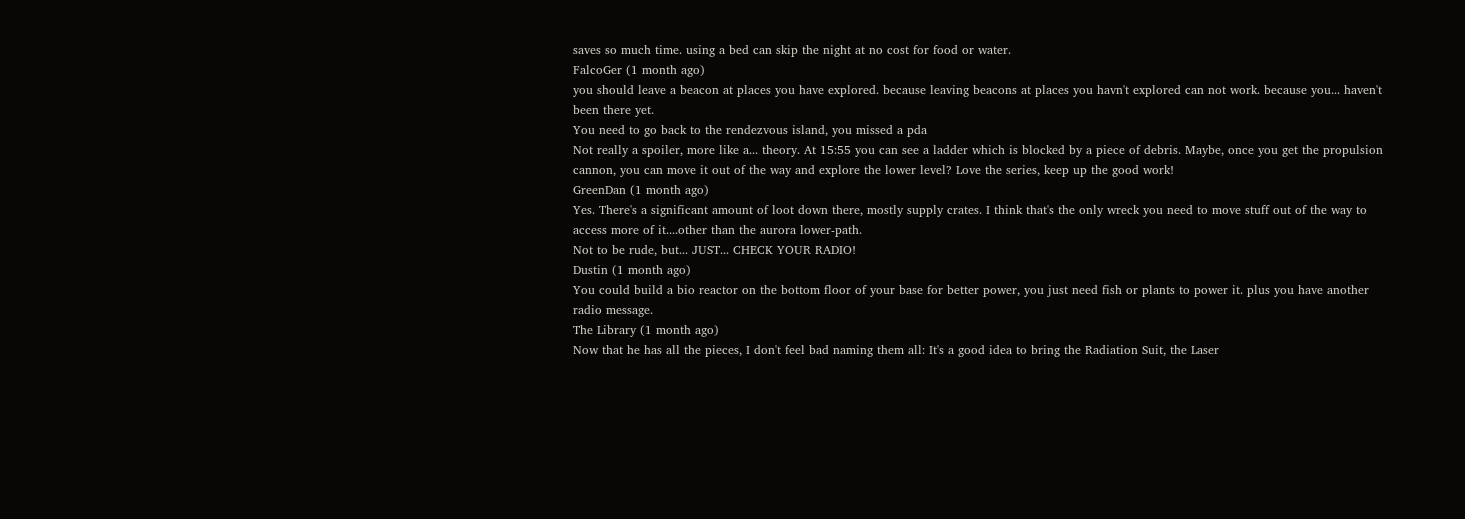saves so much time. using a bed can skip the night at no cost for food or water.
FalcoGer (1 month ago)
you should leave a beacon at places you have explored. because leaving beacons at places you havn't explored can not work. because you... haven't been there yet.
You need to go back to the rendezvous island, you missed a pda
Not really a spoiler, more like a... theory. At 15:55 you can see a ladder which is blocked by a piece of debris. Maybe, once you get the propulsion cannon, you can move it out of the way and explore the lower level? Love the series, keep up the good work!
GreenDan (1 month ago)
Yes. There's a significant amount of loot down there, mostly supply crates. I think that's the only wreck you need to move stuff out of the way to access more of it....other than the aurora lower-path.
Not to be rude, but... JUST... CHECK YOUR RADIO!
Dustin (1 month ago)
You could build a bio reactor on the bottom floor of your base for better power, you just need fish or plants to power it. plus you have another radio message.
The Library (1 month ago)
Now that he has all the pieces, I don't feel bad naming them all: It's a good idea to bring the Radiation Suit, the Laser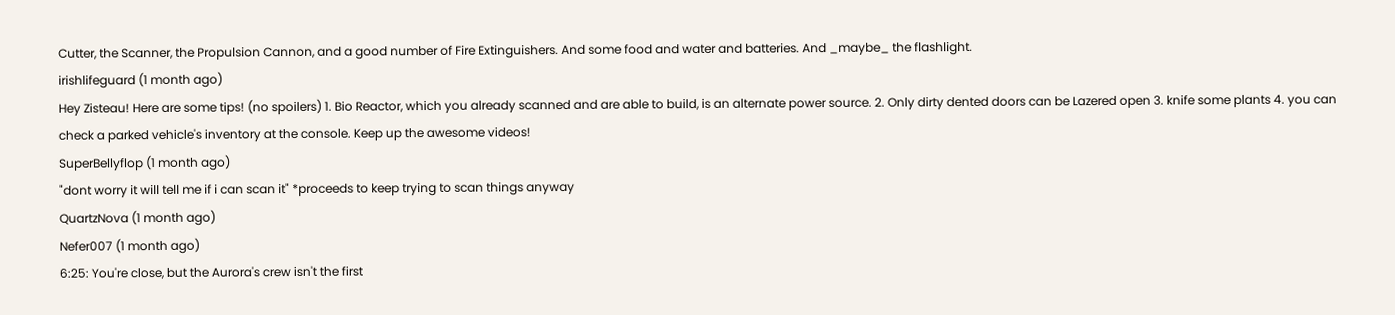Cutter, the Scanner, the Propulsion Cannon, and a good number of Fire Extinguishers. And some food and water and batteries. And _maybe_ the flashlight.
irishlifeguard (1 month ago)
Hey Zisteau! Here are some tips! (no spoilers) 1. Bio Reactor, which you already scanned and are able to build, is an alternate power source. 2. Only dirty dented doors can be Lazered open 3. knife some plants 4. you can check a parked vehicle's inventory at the console. Keep up the awesome videos!
SuperBellyflop (1 month ago)
"dont worry it will tell me if i can scan it" *proceeds to keep trying to scan things anyway
QuartzNova (1 month ago)
Nefer007 (1 month ago)
6:25: You're close, but the Aurora's crew isn't the first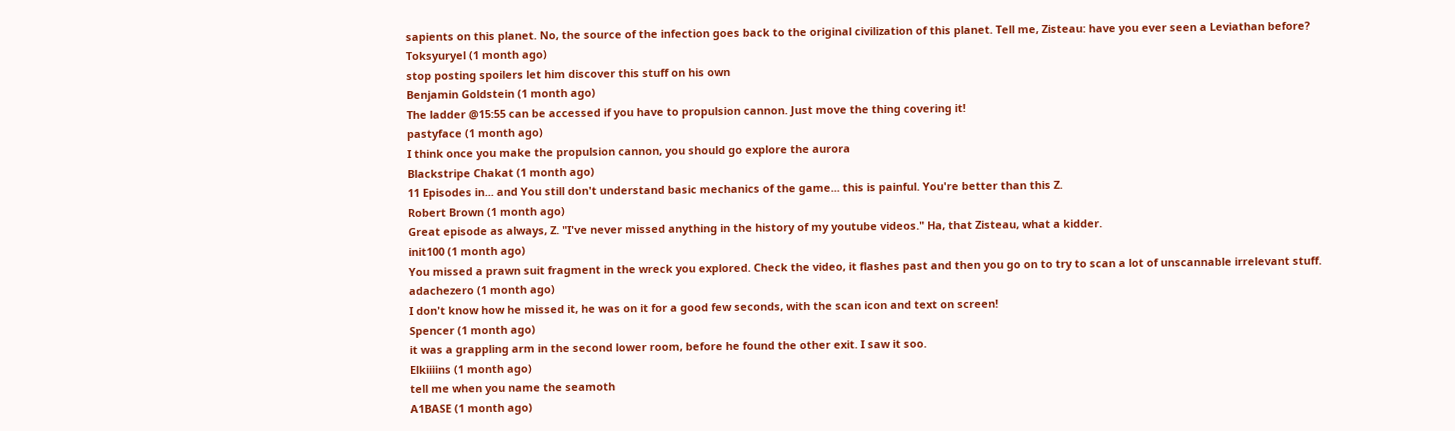sapients on this planet. No, the source of the infection goes back to the original civilization of this planet. Tell me, Zisteau: have you ever seen a Leviathan before?
Toksyuryel (1 month ago)
stop posting spoilers let him discover this stuff on his own
Benjamin Goldstein (1 month ago)
The ladder @15:55 can be accessed if you have to propulsion cannon. Just move the thing covering it!
pastyface (1 month ago)
I think once you make the propulsion cannon, you should go explore the aurora
Blackstripe Chakat (1 month ago)
11 Episodes in... and You still don't understand basic mechanics of the game... this is painful. You're better than this Z.
Robert Brown (1 month ago)
Great episode as always, Z. "I've never missed anything in the history of my youtube videos." Ha, that Zisteau, what a kidder.
init100 (1 month ago)
You missed a prawn suit fragment in the wreck you explored. Check the video, it flashes past and then you go on to try to scan a lot of unscannable irrelevant stuff.
adachezero (1 month ago)
I don't know how he missed it, he was on it for a good few seconds, with the scan icon and text on screen!
Spencer (1 month ago)
it was a grappling arm in the second lower room, before he found the other exit. I saw it soo.
Elkiiiins (1 month ago)
tell me when you name the seamoth
A1BASE (1 month ago)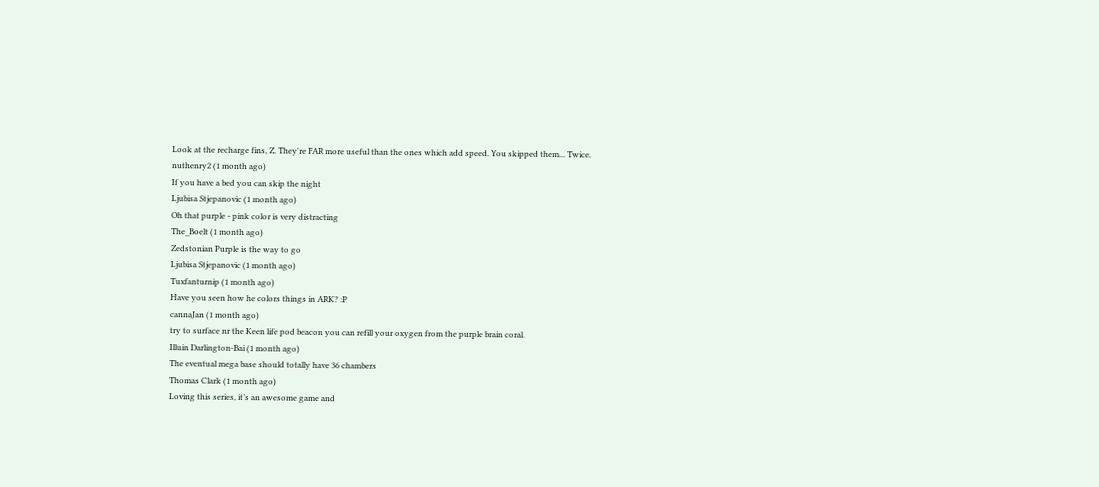Look at the recharge fins, Z. They're FAR more useful than the ones which add speed. You skipped them... Twice.
nuthenry2 (1 month ago)
If you have a bed you can skip the night
Ljubisa Stjepanovic (1 month ago)
Oh that purple - pink color is very distracting
The_Boelt (1 month ago)
Zedstonian Purple is the way to go
Ljubisa Stjepanovic (1 month ago)
Tuxfanturnip (1 month ago)
Have you seen how he colors things in ARK? :P
cannaJan (1 month ago)
try to surface nr the Keen life pod beacon you can refill your oxygen from the purple brain coral.
Illuin Darlington-Bai (1 month ago)
The eventual mega base should totally have 36 chambers
Thomas Clark (1 month ago)
Loving this series, it’s an awesome game and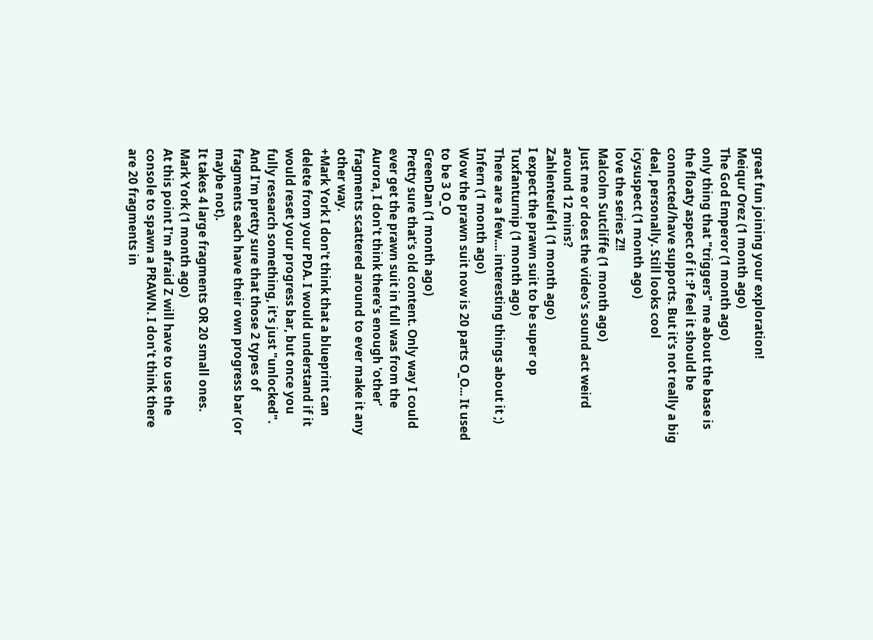great fun joining your exploration!
Meiqur Orez (1 month ago)
The God Emperor (1 month ago)
only thing that "triggers" me about the base is the floaty aspect of it :P feel it should be connected/have supports. But it's not really a big deal, personally. Still looks cool
icysuspect (1 month ago)
love the series Z!!
Malcolm Sutcliffe (1 month ago)
Just me or does the video's sound act weird around 12 mins?
Zahlenteufel1 (1 month ago)
I expect the prawn suit to be super op
Tuxfanturnip (1 month ago)
There are a few.... interesting things about it ;)
Infern (1 month ago)
Wow the prawn suit now is 20 parts O_O... It used to be 3 O_O
GreenDan (1 month ago)
Pretty sure that's old content. Only way I could ever get the prawn suit in full was from the Aurora, I don't think there's enough 'other' fragments scattered around to ever make it any other way.
+Mark York I don't think that a blueprint can delete from your PDA. I would understand if it would reset your progress bar, but once you fully research something, it's just "unlocked". And I'm pretty sure that those 2 types of fragments each have their own progress bar (or maybe not).
It takes 4 large fragments OR 20 small ones.
Mark York (1 month ago)
At this point I'm afraid Z will have to use the console to spawn a PRAWN. I don't think there are 20 fragments in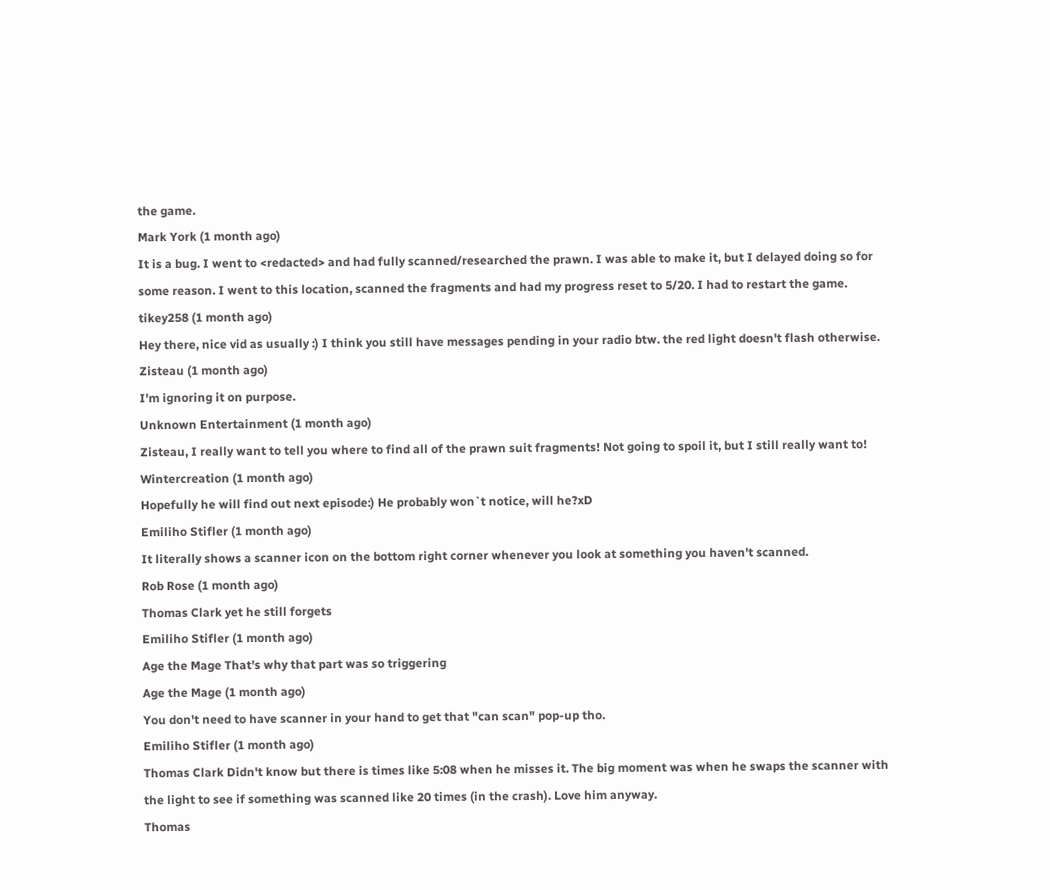the game.
Mark York (1 month ago)
It is a bug. I went to <redacted> and had fully scanned/researched the prawn. I was able to make it, but I delayed doing so for some reason. I went to this location, scanned the fragments and had my progress reset to 5/20. I had to restart the game.
tikey258 (1 month ago)
Hey there, nice vid as usually :) I think you still have messages pending in your radio btw. the red light doesn't flash otherwise.
Zisteau (1 month ago)
I'm ignoring it on purpose.
Unknown Entertainment (1 month ago)
Zisteau, I really want to tell you where to find all of the prawn suit fragments! Not going to spoil it, but I still really want to!
Wintercreation (1 month ago)
Hopefully he will find out next episode:) He probably won`t notice, will he?xD
Emiliho Stifler (1 month ago)
It literally shows a scanner icon on the bottom right corner whenever you look at something you haven't scanned.
Rob Rose (1 month ago)
Thomas Clark yet he still forgets
Emiliho Stifler (1 month ago)
Age the Mage That's why that part was so triggering
Age the Mage (1 month ago)
You don't need to have scanner in your hand to get that "can scan" pop-up tho.
Emiliho Stifler (1 month ago)
Thomas Clark Didn't know but there is times like 5:08 when he misses it. The big moment was when he swaps the scanner with the light to see if something was scanned like 20 times (in the crash). Love him anyway.
Thomas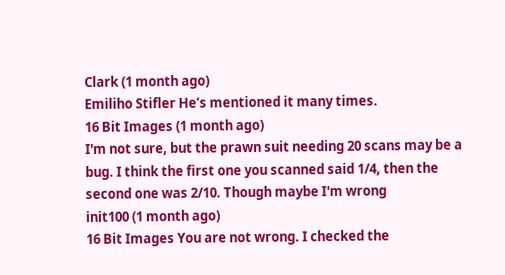Clark (1 month ago)
Emiliho Stifler He’s mentioned it many times.
16 Bit Images (1 month ago)
I'm not sure, but the prawn suit needing 20 scans may be a bug. I think the first one you scanned said 1/4, then the second one was 2/10. Though maybe I'm wrong
init100 (1 month ago)
16 Bit Images You are not wrong. I checked the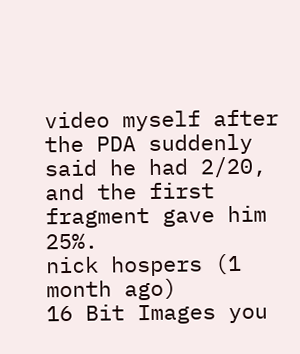video myself after the PDA suddenly said he had 2/20, and the first fragment gave him 25%.
nick hospers (1 month ago)
16 Bit Images you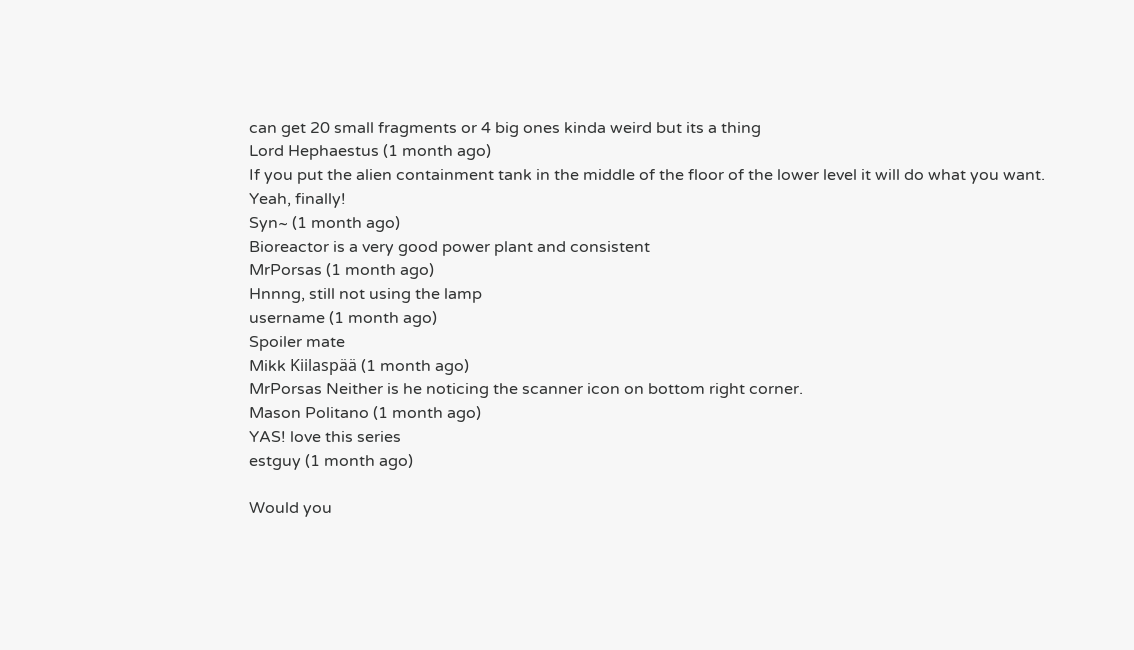can get 20 small fragments or 4 big ones kinda weird but its a thing
Lord Hephaestus (1 month ago)
If you put the alien containment tank in the middle of the floor of the lower level it will do what you want.
Yeah, finally!
Syn~ (1 month ago)
Bioreactor is a very good power plant and consistent
MrPorsas (1 month ago)
Hnnng, still not using the lamp
username (1 month ago)
Spoiler mate
Mikk Kiilaspää (1 month ago)
MrPorsas Neither is he noticing the scanner icon on bottom right corner.
Mason Politano (1 month ago)
YAS! love this series
estguy (1 month ago)

Would you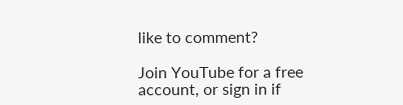like to comment?

Join YouTube for a free account, or sign in if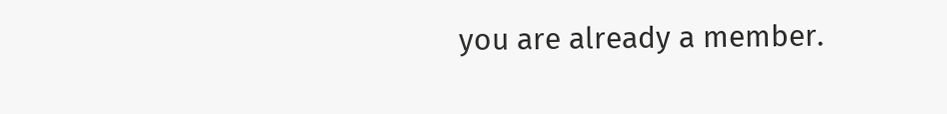you are already a member.